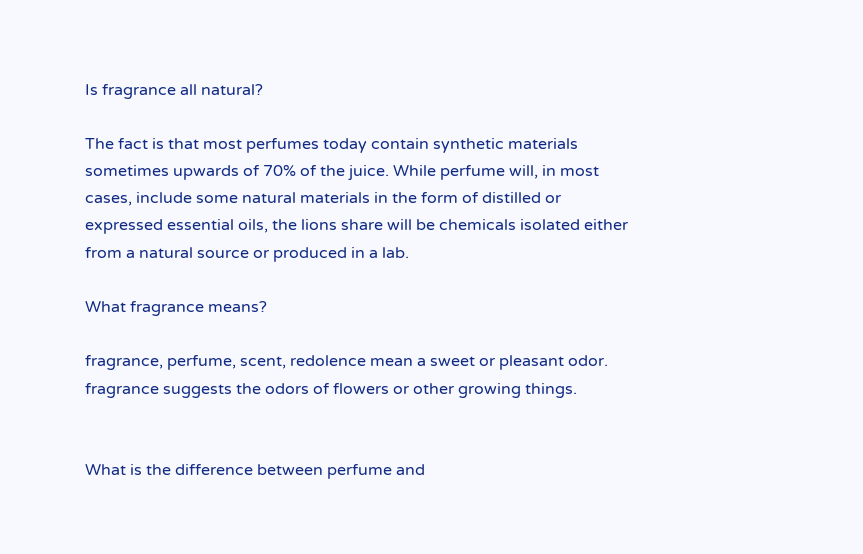Is fragrance all natural?

The fact is that most perfumes today contain synthetic materials sometimes upwards of 70% of the juice. While perfume will, in most cases, include some natural materials in the form of distilled or expressed essential oils, the lions share will be chemicals isolated either from a natural source or produced in a lab.

What fragrance means?

fragrance, perfume, scent, redolence mean a sweet or pleasant odor. fragrance suggests the odors of flowers or other growing things.


What is the difference between perfume and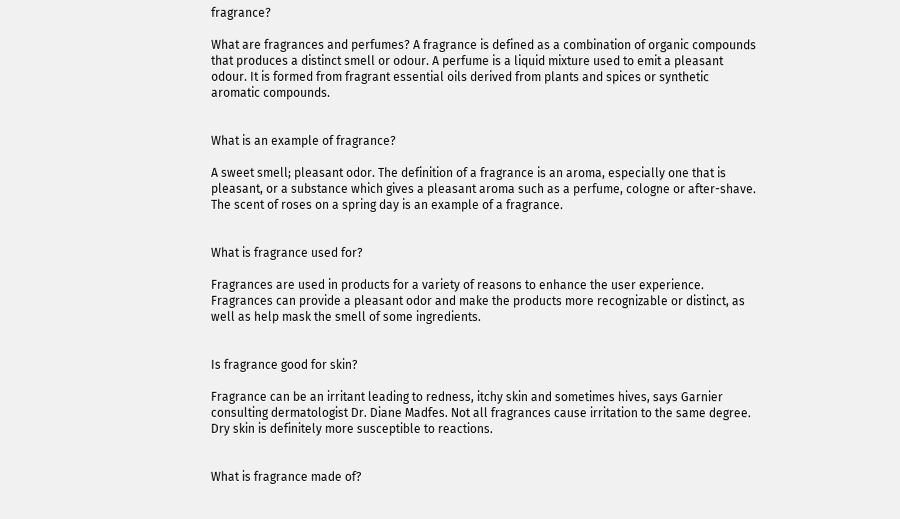fragrance?

What are fragrances and perfumes? A fragrance is defined as a combination of organic compounds that produces a distinct smell or odour. A perfume is a liquid mixture used to emit a pleasant odour. It is formed from fragrant essential oils derived from plants and spices or synthetic aromatic compounds.


What is an example of fragrance?

A sweet smell; pleasant odor. The definition of a fragrance is an aroma, especially one that is pleasant, or a substance which gives a pleasant aroma such as a perfume, cologne or after-shave. The scent of roses on a spring day is an example of a fragrance.


What is fragrance used for?

Fragrances are used in products for a variety of reasons to enhance the user experience. Fragrances can provide a pleasant odor and make the products more recognizable or distinct, as well as help mask the smell of some ingredients.


Is fragrance good for skin?

Fragrance can be an irritant leading to redness, itchy skin and sometimes hives, says Garnier consulting dermatologist Dr. Diane Madfes. Not all fragrances cause irritation to the same degree. Dry skin is definitely more susceptible to reactions.


What is fragrance made of?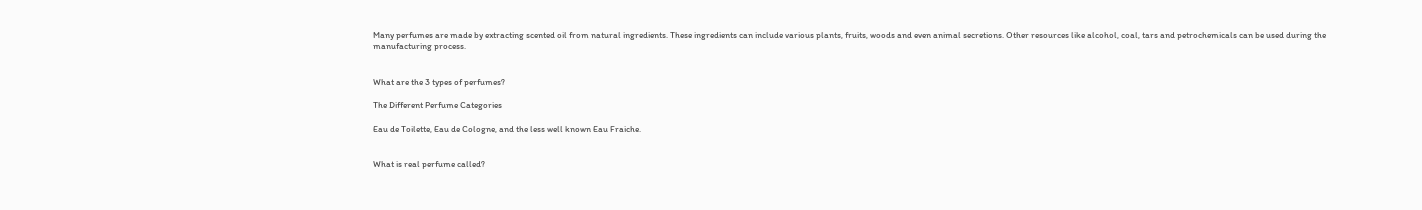Many perfumes are made by extracting scented oil from natural ingredients. These ingredients can include various plants, fruits, woods and even animal secretions. Other resources like alcohol, coal, tars and petrochemicals can be used during the manufacturing process.


What are the 3 types of perfumes?

The Different Perfume Categories

Eau de Toilette, Eau de Cologne, and the less well known Eau Fraiche.


What is real perfume called?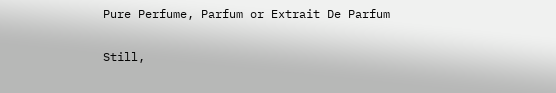Pure Perfume, Parfum or Extrait De Parfum

Still,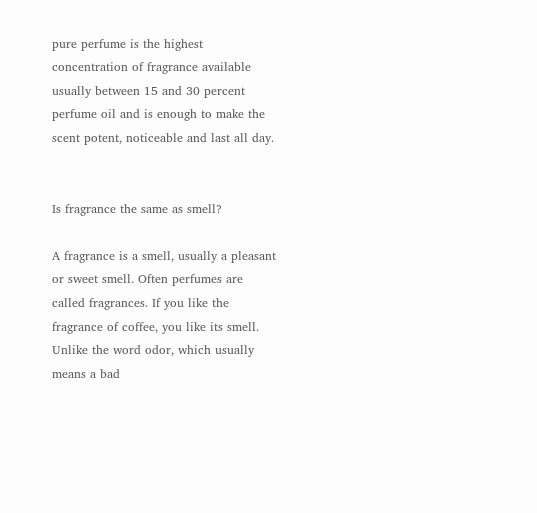pure perfume is the highest concentration of fragrance available usually between 15 and 30 percent perfume oil and is enough to make the scent potent, noticeable and last all day.


Is fragrance the same as smell?

A fragrance is a smell, usually a pleasant or sweet smell. Often perfumes are called fragrances. If you like the fragrance of coffee, you like its smell. Unlike the word odor, which usually means a bad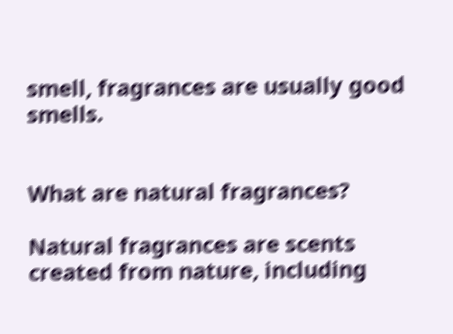smell, fragrances are usually good smells.


What are natural fragrances?

Natural fragrances are scents created from nature, including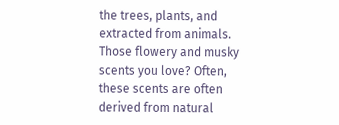the trees, plants, and extracted from animals. Those flowery and musky scents you love? Often, these scents are often derived from natural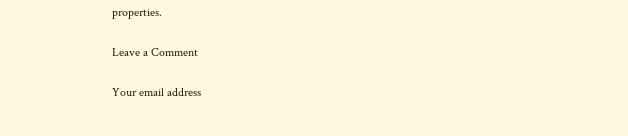properties.

Leave a Comment

Your email address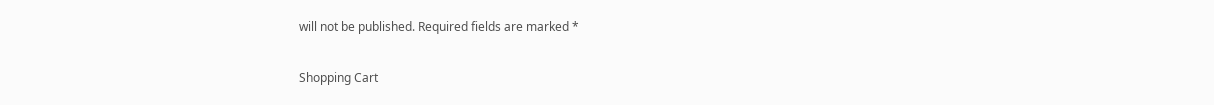will not be published. Required fields are marked *

Shopping Cart